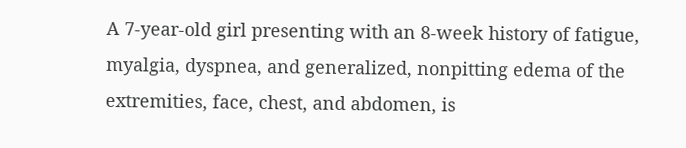A 7-year-old girl presenting with an 8-week history of fatigue, myalgia, dyspnea, and generalized, nonpitting edema of the extremities, face, chest, and abdomen, is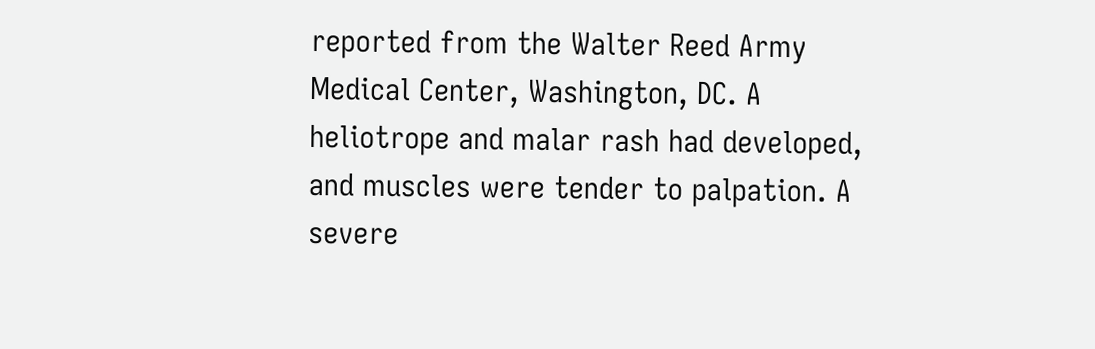reported from the Walter Reed Army Medical Center, Washington, DC. A heliotrope and malar rash had developed, and muscles were tender to palpation. A severe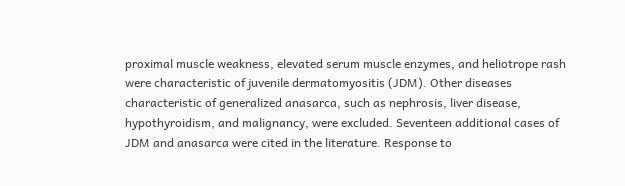proximal muscle weakness, elevated serum muscle enzymes, and heliotrope rash were characteristic of juvenile dermatomyositis (JDM). Other diseases characteristic of generalized anasarca, such as nephrosis, liver disease, hypothyroidism, and malignancy, were excluded. Seventeen additional cases of JDM and anasarca were cited in the literature. Response to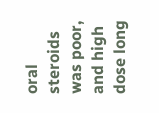oral steroids was poor, and high dose long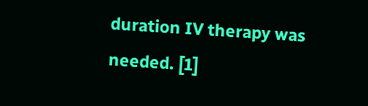duration IV therapy was needed. [1]